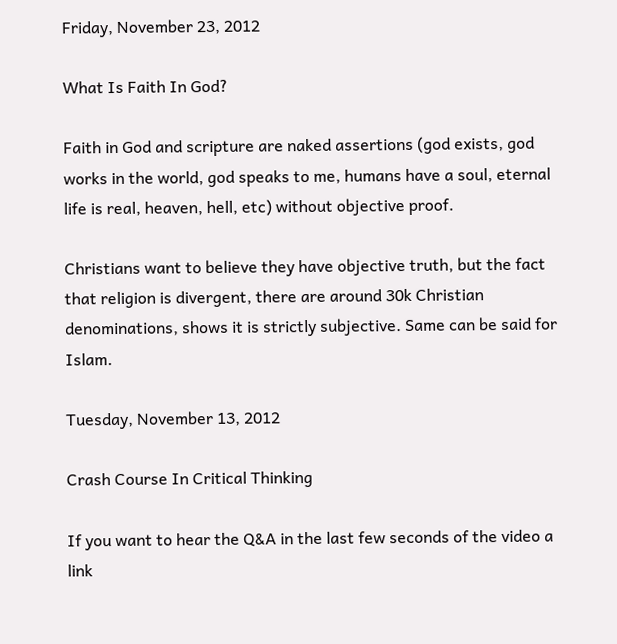Friday, November 23, 2012

What Is Faith In God?

Faith in God and scripture are naked assertions (god exists, god works in the world, god speaks to me, humans have a soul, eternal life is real, heaven, hell, etc) without objective proof.

Christians want to believe they have objective truth, but the fact that religion is divergent, there are around 30k Christian denominations, shows it is strictly subjective. Same can be said for Islam.

Tuesday, November 13, 2012

Crash Course In Critical Thinking

If you want to hear the Q&A in the last few seconds of the video a link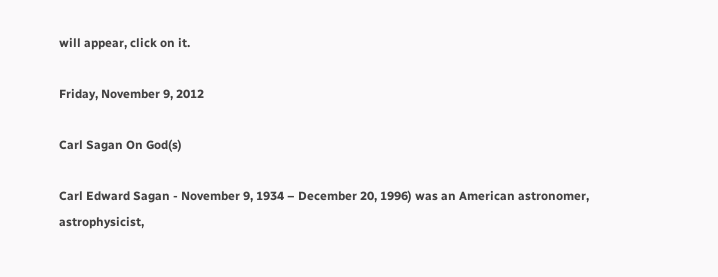will appear, click on it.

Friday, November 9, 2012

Carl Sagan On God(s)

Carl Edward Sagan - November 9, 1934 – December 20, 1996) was an American astronomer, astrophysicist,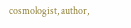cosmologist, author,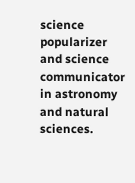science popularizer and science communicator in astronomy and natural sciences.